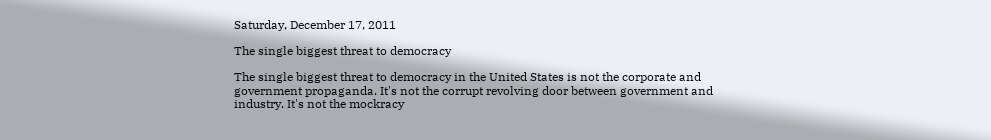Saturday, December 17, 2011

The single biggest threat to democracy

The single biggest threat to democracy in the United States is not the corporate and government propaganda. It's not the corrupt revolving door between government and industry. It's not the mockracy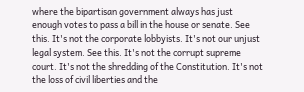where the bipartisan government always has just enough votes to pass a bill in the house or senate. See this. It's not the corporate lobbyists. It's not our unjust legal system. See this. It's not the corrupt supreme court. It's not the shredding of the Constitution. It's not the loss of civil liberties and the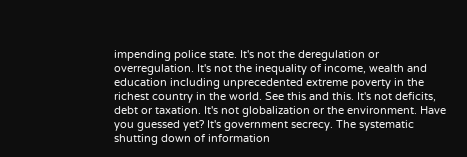impending police state. It's not the deregulation or overregulation. It's not the inequality of income, wealth and education including unprecedented extreme poverty in the richest country in the world. See this and this. It's not deficits, debt or taxation. It's not globalization or the environment. Have you guessed yet? It's government secrecy. The systematic shutting down of information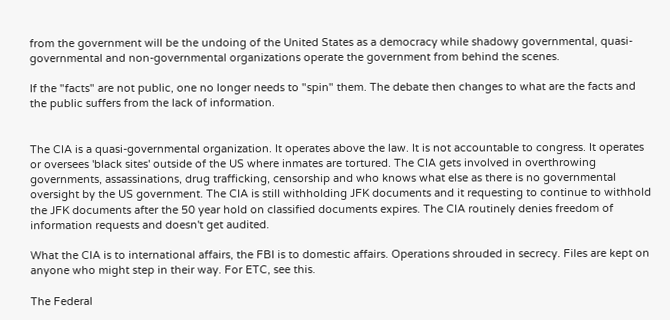from the government will be the undoing of the United States as a democracy while shadowy governmental, quasi-governmental and non-governmental organizations operate the government from behind the scenes.

If the "facts" are not public, one no longer needs to "spin" them. The debate then changes to what are the facts and the public suffers from the lack of information.


The CIA is a quasi-governmental organization. It operates above the law. It is not accountable to congress. It operates or oversees 'black sites' outside of the US where inmates are tortured. The CIA gets involved in overthrowing governments, assassinations, drug trafficking, censorship and who knows what else as there is no governmental oversight by the US government. The CIA is still withholding JFK documents and it requesting to continue to withhold the JFK documents after the 50 year hold on classified documents expires. The CIA routinely denies freedom of information requests and doesn't get audited.

What the CIA is to international affairs, the FBI is to domestic affairs. Operations shrouded in secrecy. Files are kept on anyone who might step in their way. For ETC, see this.

The Federal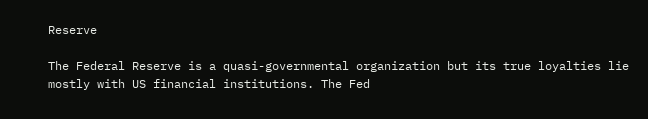Reserve

The Federal Reserve is a quasi-governmental organization but its true loyalties lie mostly with US financial institutions. The Fed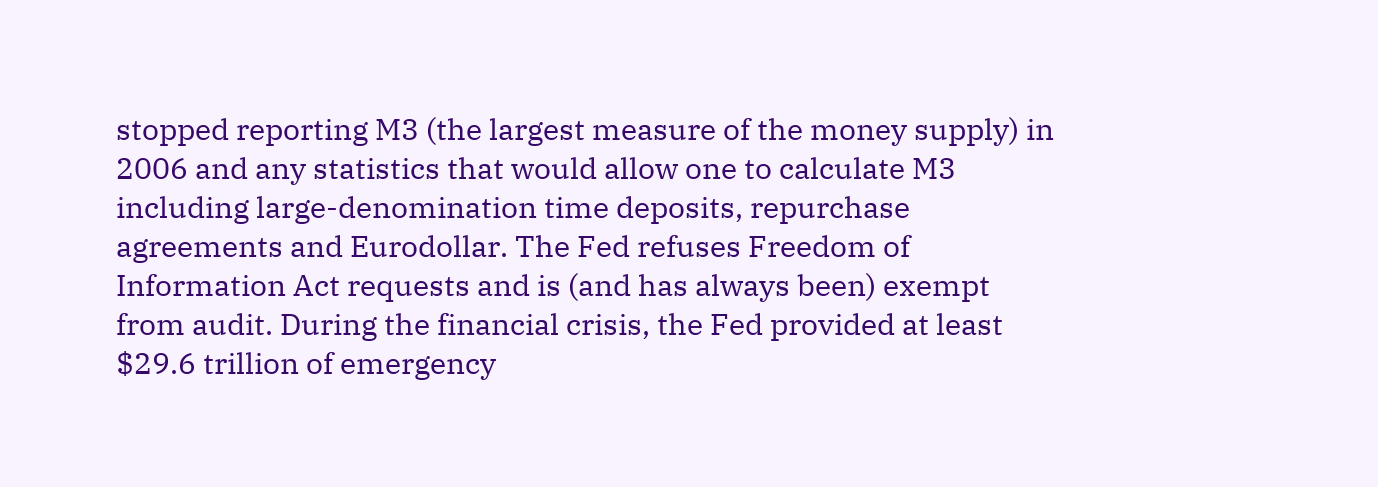stopped reporting M3 (the largest measure of the money supply) in 2006 and any statistics that would allow one to calculate M3 including large-denomination time deposits, repurchase agreements and Eurodollar. The Fed refuses Freedom of Information Act requests and is (and has always been) exempt from audit. During the financial crisis, the Fed provided at least $29.6 trillion of emergency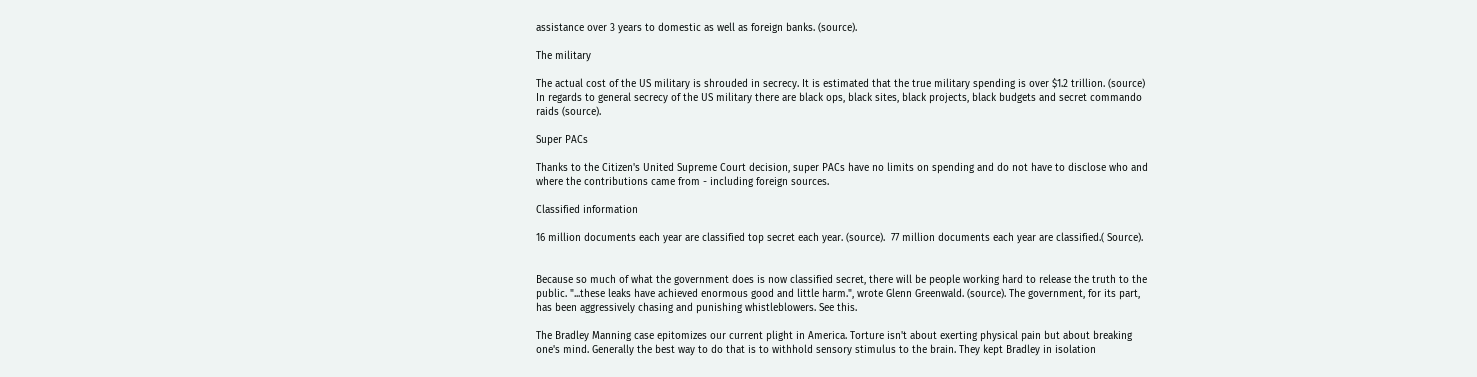assistance over 3 years to domestic as well as foreign banks. (source).

The military

The actual cost of the US military is shrouded in secrecy. It is estimated that the true military spending is over $1.2 trillion. (source) In regards to general secrecy of the US military there are black ops, black sites, black projects, black budgets and secret commando raids (source).

Super PACs

Thanks to the Citizen's United Supreme Court decision, super PACs have no limits on spending and do not have to disclose who and where the contributions came from - including foreign sources.

Classified information

16 million documents each year are classified top secret each year. (source).  77 million documents each year are classified.( Source).


Because so much of what the government does is now classified secret, there will be people working hard to release the truth to the public. "...these leaks have achieved enormous good and little harm.", wrote Glenn Greenwald. (source). The government, for its part, has been aggressively chasing and punishing whistleblowers. See this.

The Bradley Manning case epitomizes our current plight in America. Torture isn't about exerting physical pain but about breaking one's mind. Generally the best way to do that is to withhold sensory stimulus to the brain. They kept Bradley in isolation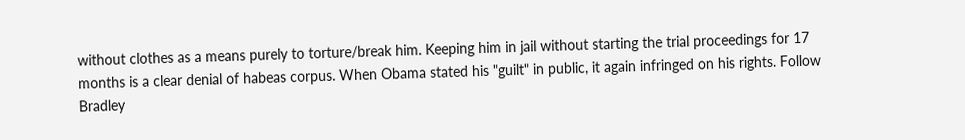without clothes as a means purely to torture/break him. Keeping him in jail without starting the trial proceedings for 17 months is a clear denial of habeas corpus. When Obama stated his "guilt" in public, it again infringed on his rights. Follow Bradley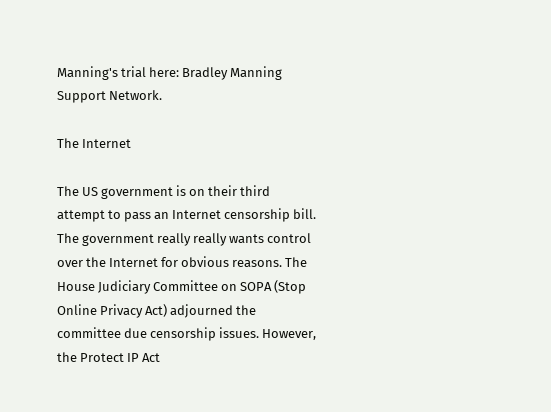Manning's trial here: Bradley Manning Support Network.

The Internet

The US government is on their third attempt to pass an Internet censorship bill. The government really really wants control over the Internet for obvious reasons. The House Judiciary Committee on SOPA (Stop Online Privacy Act) adjourned the committee due censorship issues. However, the Protect IP Act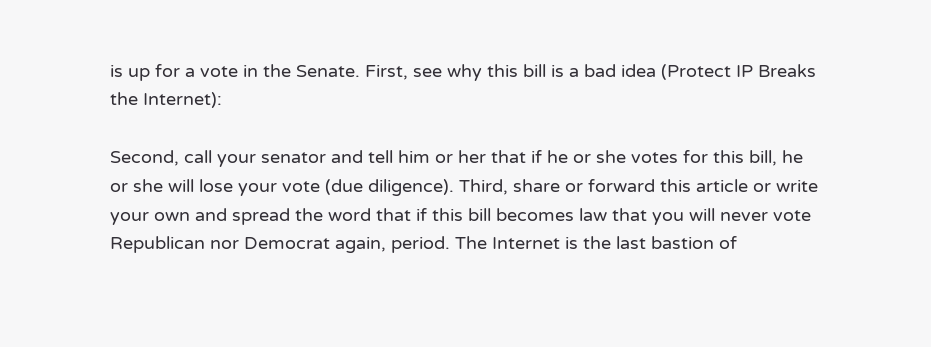is up for a vote in the Senate. First, see why this bill is a bad idea (Protect IP Breaks the Internet):

Second, call your senator and tell him or her that if he or she votes for this bill, he or she will lose your vote (due diligence). Third, share or forward this article or write your own and spread the word that if this bill becomes law that you will never vote Republican nor Democrat again, period. The Internet is the last bastion of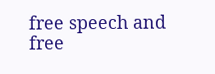free speech and free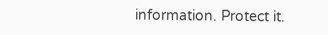information. Protect it.